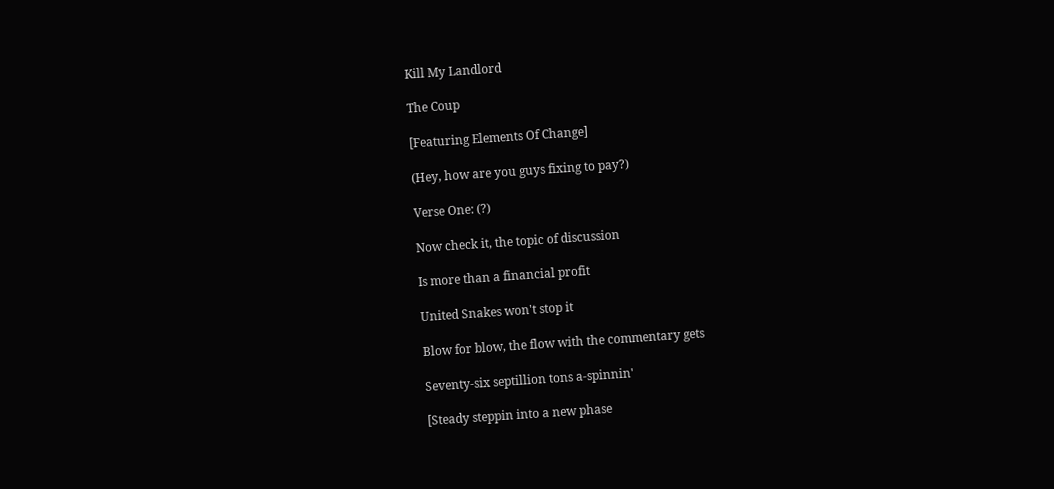Kill My Landlord

The Coup

[Featuring Elements Of Change]

(Hey, how are you guys fixing to pay?)

Verse One: (?)

Now check it, the topic of discussion

Is more than a financial profit

United Snakes won't stop it

Blow for blow, the flow with the commentary gets

Seventy-six septillion tons a-spinnin'

[Steady steppin into a new phase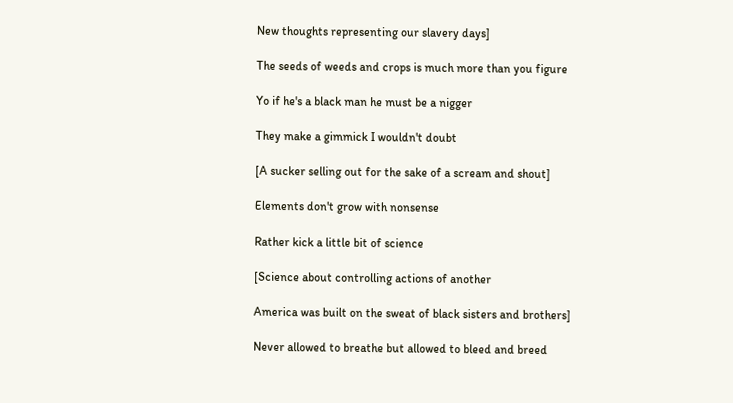New thoughts representing our slavery days]

The seeds of weeds and crops is much more than you figure

Yo if he's a black man he must be a nigger

They make a gimmick I wouldn't doubt

[A sucker selling out for the sake of a scream and shout]

Elements don't grow with nonsense

Rather kick a little bit of science

[Science about controlling actions of another

America was built on the sweat of black sisters and brothers]

Never allowed to breathe but allowed to bleed and breed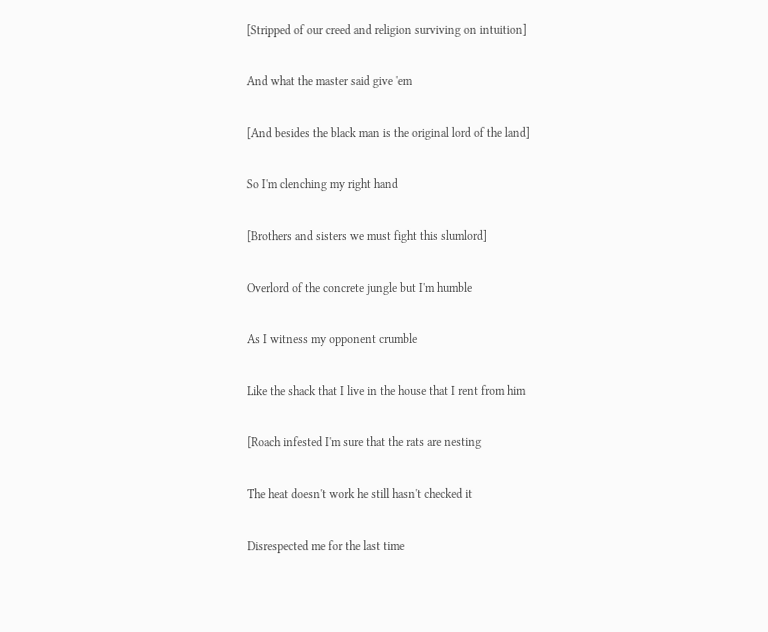[Stripped of our creed and religion surviving on intuition]

And what the master said give 'em

[And besides the black man is the original lord of the land]

So I'm clenching my right hand

[Brothers and sisters we must fight this slumlord]

Overlord of the concrete jungle but I'm humble

As I witness my opponent crumble

Like the shack that I live in the house that I rent from him

[Roach infested I'm sure that the rats are nesting

The heat doesn't work he still hasn't checked it

Disrespected me for the last time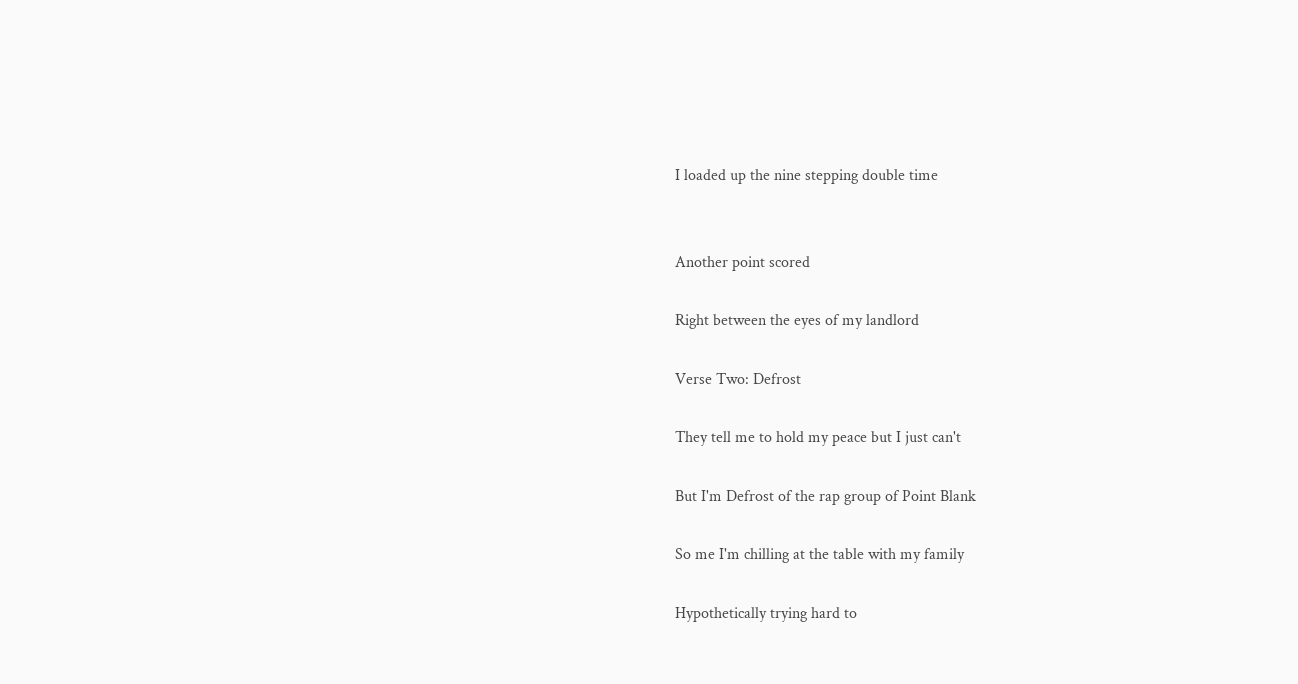I loaded up the nine stepping double time


Another point scored

Right between the eyes of my landlord

Verse Two: Defrost

They tell me to hold my peace but I just can't

But I'm Defrost of the rap group of Point Blank

So me I'm chilling at the table with my family

Hypothetically trying hard to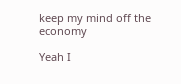keep my mind off the economy

Yeah I